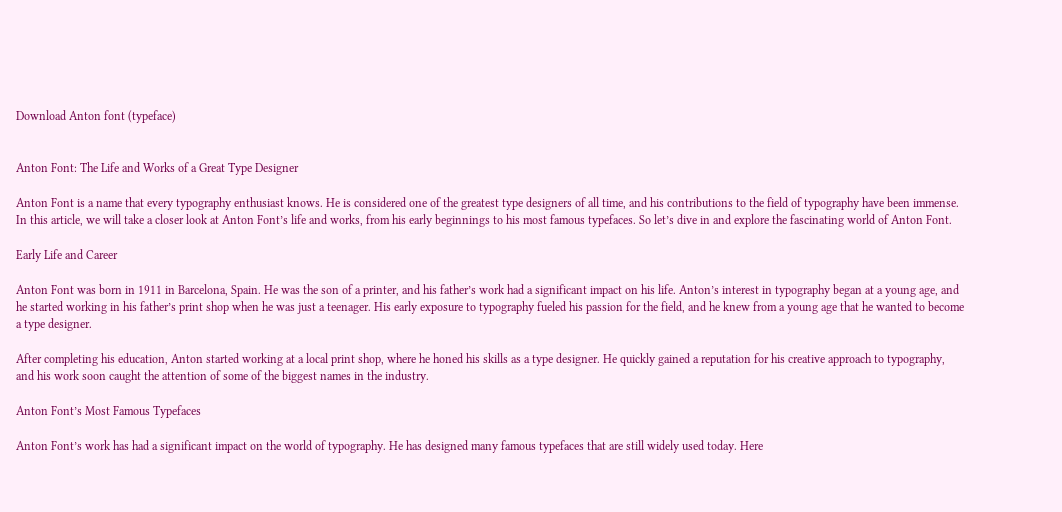Download Anton font (typeface)


Anton Font: The Life and Works of a Great Type Designer

Anton Font is a name that every typography enthusiast knows. He is considered one of the greatest type designers of all time, and his contributions to the field of typography have been immense. In this article, we will take a closer look at Anton Font’s life and works, from his early beginnings to his most famous typefaces. So let’s dive in and explore the fascinating world of Anton Font.

Early Life and Career

Anton Font was born in 1911 in Barcelona, Spain. He was the son of a printer, and his father’s work had a significant impact on his life. Anton’s interest in typography began at a young age, and he started working in his father’s print shop when he was just a teenager. His early exposure to typography fueled his passion for the field, and he knew from a young age that he wanted to become a type designer.

After completing his education, Anton started working at a local print shop, where he honed his skills as a type designer. He quickly gained a reputation for his creative approach to typography, and his work soon caught the attention of some of the biggest names in the industry.

Anton Font’s Most Famous Typefaces

Anton Font’s work has had a significant impact on the world of typography. He has designed many famous typefaces that are still widely used today. Here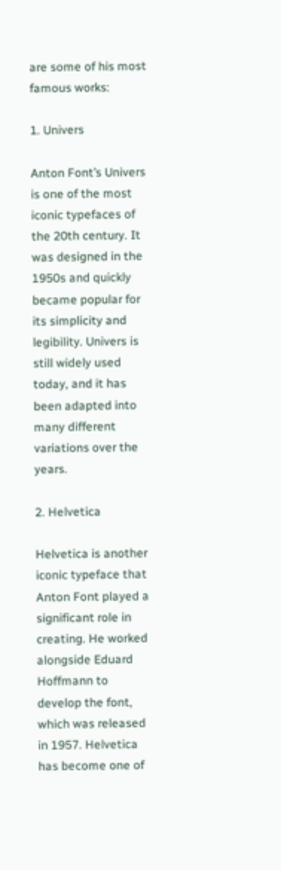are some of his most famous works:

1. Univers

Anton Font’s Univers is one of the most iconic typefaces of the 20th century. It was designed in the 1950s and quickly became popular for its simplicity and legibility. Univers is still widely used today, and it has been adapted into many different variations over the years.

2. Helvetica

Helvetica is another iconic typeface that Anton Font played a significant role in creating. He worked alongside Eduard Hoffmann to develop the font, which was released in 1957. Helvetica has become one of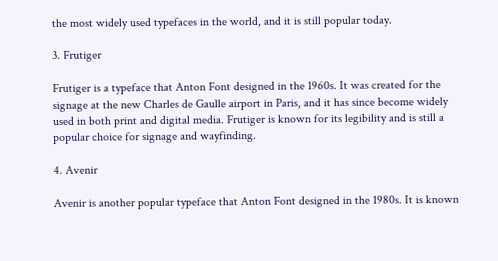the most widely used typefaces in the world, and it is still popular today.

3. Frutiger

Frutiger is a typeface that Anton Font designed in the 1960s. It was created for the signage at the new Charles de Gaulle airport in Paris, and it has since become widely used in both print and digital media. Frutiger is known for its legibility and is still a popular choice for signage and wayfinding.

4. Avenir

Avenir is another popular typeface that Anton Font designed in the 1980s. It is known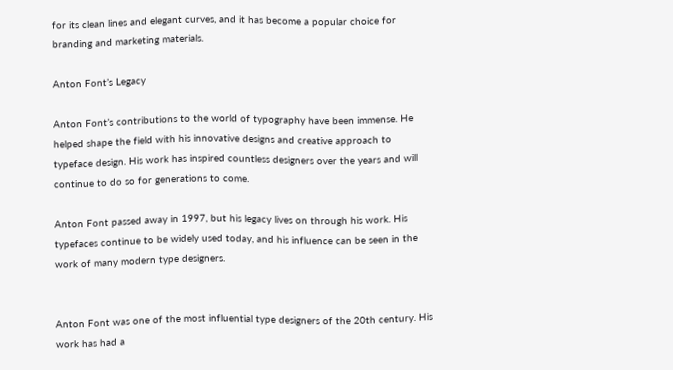for its clean lines and elegant curves, and it has become a popular choice for branding and marketing materials.

Anton Font’s Legacy

Anton Font’s contributions to the world of typography have been immense. He helped shape the field with his innovative designs and creative approach to typeface design. His work has inspired countless designers over the years and will continue to do so for generations to come.

Anton Font passed away in 1997, but his legacy lives on through his work. His typefaces continue to be widely used today, and his influence can be seen in the work of many modern type designers.


Anton Font was one of the most influential type designers of the 20th century. His work has had a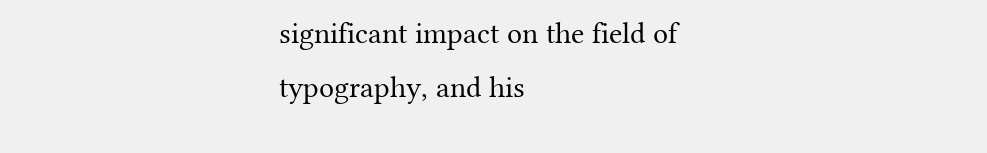significant impact on the field of typography, and his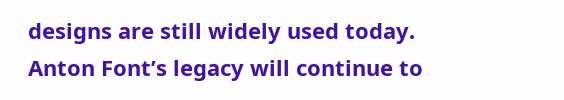designs are still widely used today. Anton Font’s legacy will continue to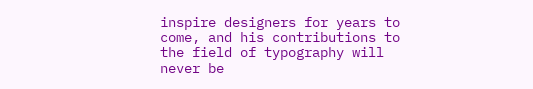inspire designers for years to come, and his contributions to the field of typography will never be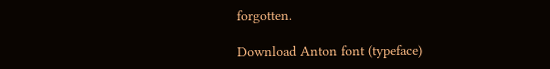forgotten.

Download Anton font (typeface)